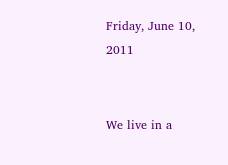Friday, June 10, 2011


We live in a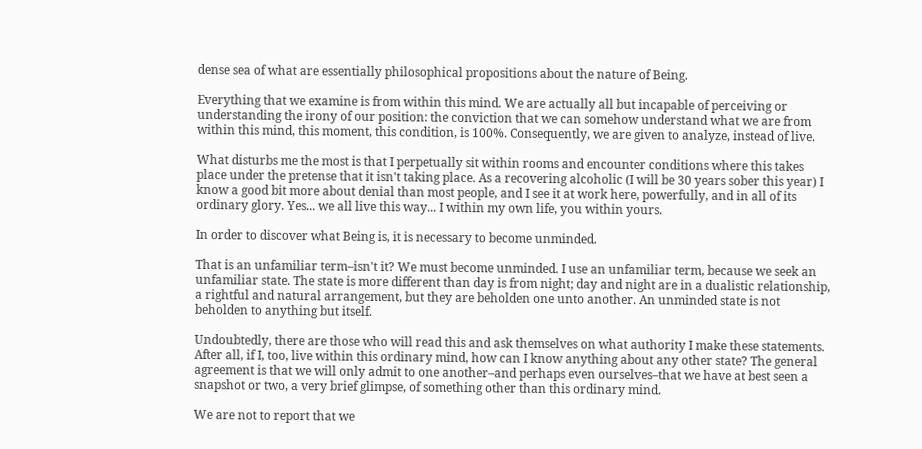dense sea of what are essentially philosophical propositions about the nature of Being.

Everything that we examine is from within this mind. We are actually all but incapable of perceiving or understanding the irony of our position: the conviction that we can somehow understand what we are from within this mind, this moment, this condition, is 100%. Consequently, we are given to analyze, instead of live.

What disturbs me the most is that I perpetually sit within rooms and encounter conditions where this takes place under the pretense that it isn't taking place. As a recovering alcoholic (I will be 30 years sober this year) I know a good bit more about denial than most people, and I see it at work here, powerfully, and in all of its ordinary glory. Yes... we all live this way... I within my own life, you within yours.

In order to discover what Being is, it is necessary to become unminded.

That is an unfamiliar term–isn't it? We must become unminded. I use an unfamiliar term, because we seek an unfamiliar state. The state is more different than day is from night; day and night are in a dualistic relationship, a rightful and natural arrangement, but they are beholden one unto another. An unminded state is not beholden to anything but itself.

Undoubtedly, there are those who will read this and ask themselves on what authority I make these statements. After all, if I, too, live within this ordinary mind, how can I know anything about any other state? The general agreement is that we will only admit to one another–and perhaps even ourselves–that we have at best seen a snapshot or two, a very brief glimpse, of something other than this ordinary mind.

We are not to report that we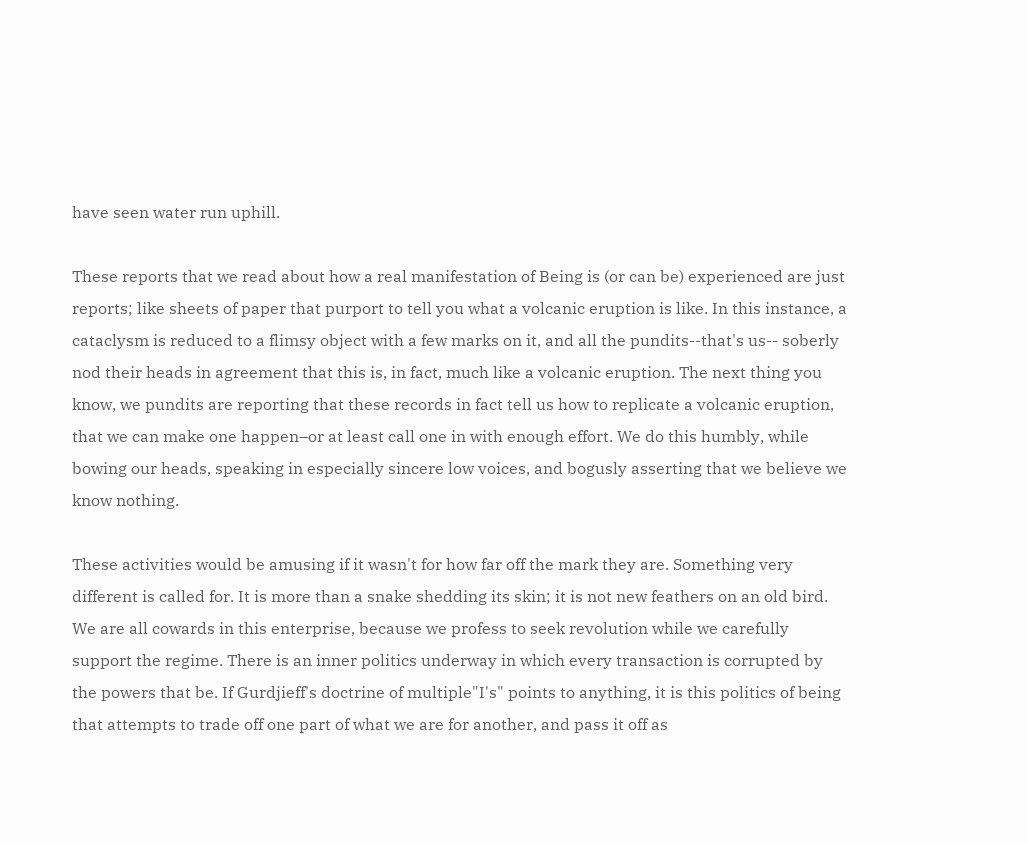have seen water run uphill.

These reports that we read about how a real manifestation of Being is (or can be) experienced are just reports; like sheets of paper that purport to tell you what a volcanic eruption is like. In this instance, a cataclysm is reduced to a flimsy object with a few marks on it, and all the pundits--that's us-- soberly nod their heads in agreement that this is, in fact, much like a volcanic eruption. The next thing you know, we pundits are reporting that these records in fact tell us how to replicate a volcanic eruption, that we can make one happen–or at least call one in with enough effort. We do this humbly, while bowing our heads, speaking in especially sincere low voices, and bogusly asserting that we believe we know nothing.

These activities would be amusing if it wasn't for how far off the mark they are. Something very different is called for. It is more than a snake shedding its skin; it is not new feathers on an old bird. We are all cowards in this enterprise, because we profess to seek revolution while we carefully support the regime. There is an inner politics underway in which every transaction is corrupted by the powers that be. If Gurdjieff's doctrine of multiple"I's" points to anything, it is this politics of being that attempts to trade off one part of what we are for another, and pass it off as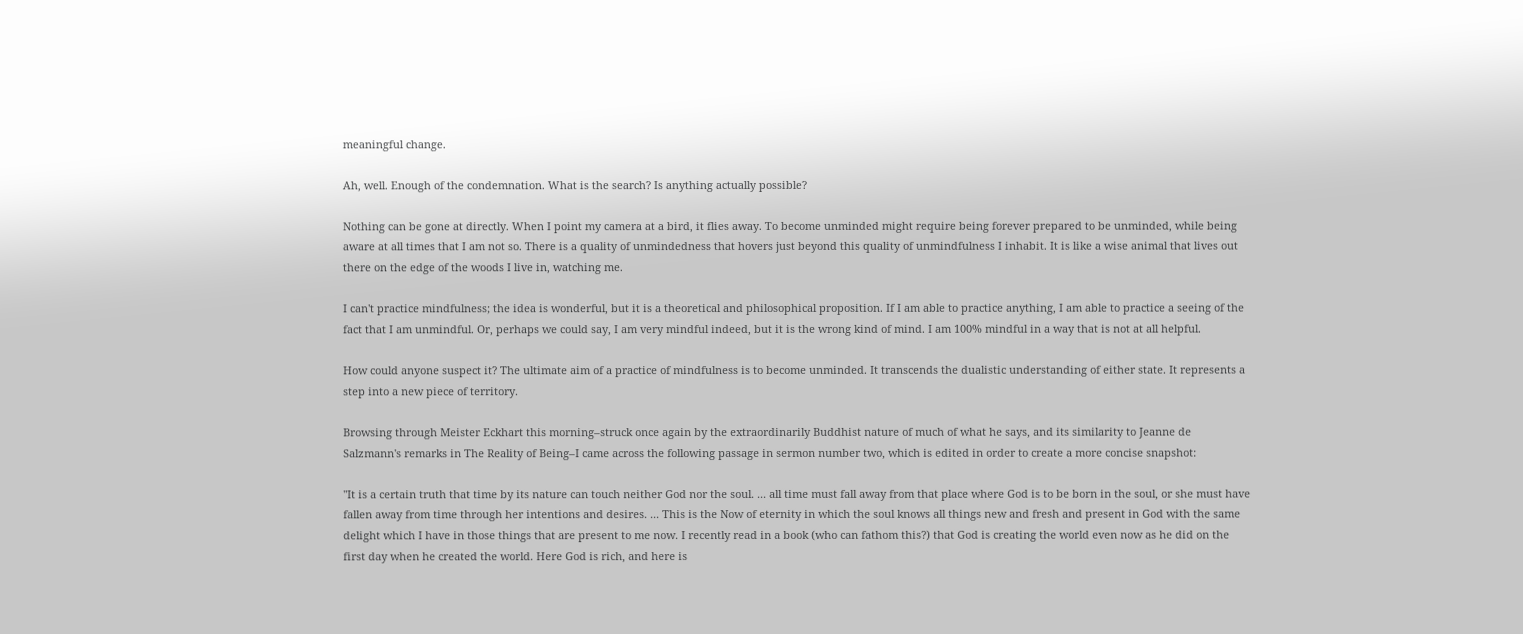meaningful change.

Ah, well. Enough of the condemnation. What is the search? Is anything actually possible?

Nothing can be gone at directly. When I point my camera at a bird, it flies away. To become unminded might require being forever prepared to be unminded, while being aware at all times that I am not so. There is a quality of unmindedness that hovers just beyond this quality of unmindfulness I inhabit. It is like a wise animal that lives out there on the edge of the woods I live in, watching me.

I can't practice mindfulness; the idea is wonderful, but it is a theoretical and philosophical proposition. If I am able to practice anything, I am able to practice a seeing of the fact that I am unmindful. Or, perhaps we could say, I am very mindful indeed, but it is the wrong kind of mind. I am 100% mindful in a way that is not at all helpful.

How could anyone suspect it? The ultimate aim of a practice of mindfulness is to become unminded. It transcends the dualistic understanding of either state. It represents a step into a new piece of territory.

Browsing through Meister Eckhart this morning–struck once again by the extraordinarily Buddhist nature of much of what he says, and its similarity to Jeanne de Salzmann's remarks in The Reality of Being–I came across the following passage in sermon number two, which is edited in order to create a more concise snapshot:

"It is a certain truth that time by its nature can touch neither God nor the soul. ... all time must fall away from that place where God is to be born in the soul, or she must have fallen away from time through her intentions and desires. ... This is the Now of eternity in which the soul knows all things new and fresh and present in God with the same delight which I have in those things that are present to me now. I recently read in a book (who can fathom this?) that God is creating the world even now as he did on the first day when he created the world. Here God is rich, and here is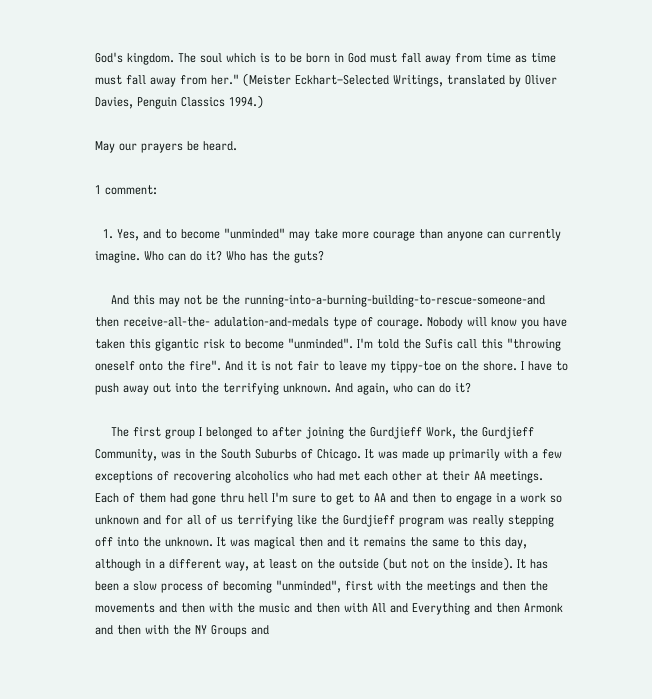God's kingdom. The soul which is to be born in God must fall away from time as time must fall away from her." (Meister Eckhart–Selected Writings, translated by Oliver Davies, Penguin Classics 1994.)

May our prayers be heard.

1 comment:

  1. Yes, and to become "unminded" may take more courage than anyone can currently imagine. Who can do it? Who has the guts?

    And this may not be the running-into-a-burning-building-to-rescue-someone-and then receive-all-the- adulation-and-medals type of courage. Nobody will know you have taken this gigantic risk to become "unminded". I'm told the Sufis call this "throwing oneself onto the fire". And it is not fair to leave my tippy-toe on the shore. I have to push away out into the terrifying unknown. And again, who can do it?

    The first group I belonged to after joining the Gurdjieff Work, the Gurdjieff Community, was in the South Suburbs of Chicago. It was made up primarily with a few exceptions of recovering alcoholics who had met each other at their AA meetings. Each of them had gone thru hell I'm sure to get to AA and then to engage in a work so unknown and for all of us terrifying like the Gurdjieff program was really stepping off into the unknown. It was magical then and it remains the same to this day, although in a different way, at least on the outside (but not on the inside). It has been a slow process of becoming "unminded", first with the meetings and then the movements and then with the music and then with All and Everything and then Armonk and then with the NY Groups and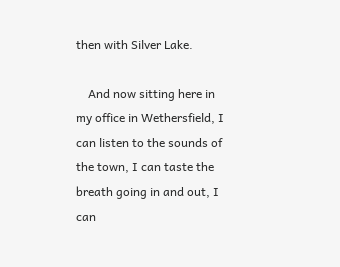then with Silver Lake.

    And now sitting here in my office in Wethersfield, I can listen to the sounds of the town, I can taste the breath going in and out, I can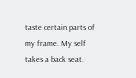taste certain parts of my frame. My self takes a back seat.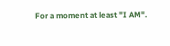For a moment at least "I AM".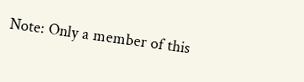Note: Only a member of this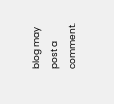blog may post a comment.